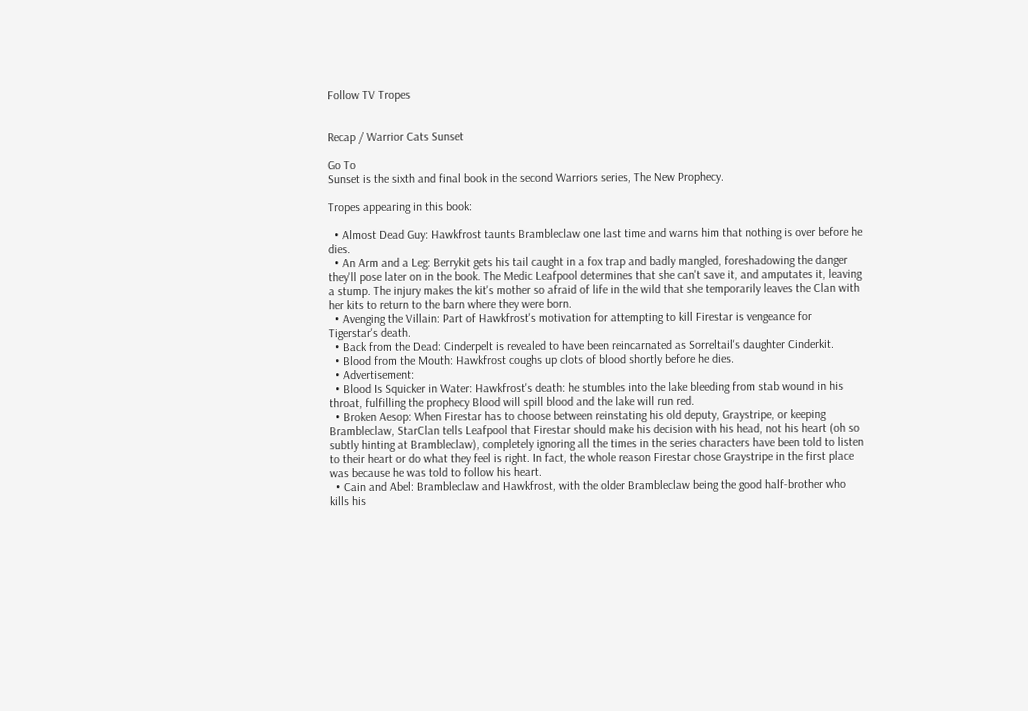Follow TV Tropes


Recap / Warrior Cats Sunset

Go To
Sunset is the sixth and final book in the second Warriors series, The New Prophecy.

Tropes appearing in this book:

  • Almost Dead Guy: Hawkfrost taunts Brambleclaw one last time and warns him that nothing is over before he dies.
  • An Arm and a Leg: Berrykit gets his tail caught in a fox trap and badly mangled, foreshadowing the danger they'll pose later on in the book. The Medic Leafpool determines that she can't save it, and amputates it, leaving a stump. The injury makes the kit's mother so afraid of life in the wild that she temporarily leaves the Clan with her kits to return to the barn where they were born.
  • Avenging the Villain: Part of Hawkfrost's motivation for attempting to kill Firestar is vengeance for Tigerstar's death.
  • Back from the Dead: Cinderpelt is revealed to have been reincarnated as Sorreltail's daughter Cinderkit.
  • Blood from the Mouth: Hawkfrost coughs up clots of blood shortly before he dies.
  • Advertisement:
  • Blood Is Squicker in Water: Hawkfrost's death: he stumbles into the lake bleeding from stab wound in his throat, fulfilling the prophecy Blood will spill blood and the lake will run red.
  • Broken Aesop: When Firestar has to choose between reinstating his old deputy, Graystripe, or keeping Brambleclaw, StarClan tells Leafpool that Firestar should make his decision with his head, not his heart (oh so subtly hinting at Brambleclaw), completely ignoring all the times in the series characters have been told to listen to their heart or do what they feel is right. In fact, the whole reason Firestar chose Graystripe in the first place was because he was told to follow his heart.
  • Cain and Abel: Brambleclaw and Hawkfrost, with the older Brambleclaw being the good half-brother who kills his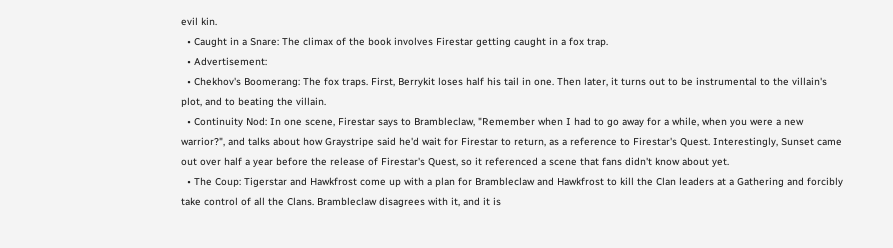evil kin.
  • Caught in a Snare: The climax of the book involves Firestar getting caught in a fox trap.
  • Advertisement:
  • Chekhov's Boomerang: The fox traps. First, Berrykit loses half his tail in one. Then later, it turns out to be instrumental to the villain's plot, and to beating the villain.
  • Continuity Nod: In one scene, Firestar says to Brambleclaw, "Remember when I had to go away for a while, when you were a new warrior?", and talks about how Graystripe said he'd wait for Firestar to return, as a reference to Firestar's Quest. Interestingly, Sunset came out over half a year before the release of Firestar's Quest, so it referenced a scene that fans didn't know about yet.
  • The Coup: Tigerstar and Hawkfrost come up with a plan for Brambleclaw and Hawkfrost to kill the Clan leaders at a Gathering and forcibly take control of all the Clans. Brambleclaw disagrees with it, and it is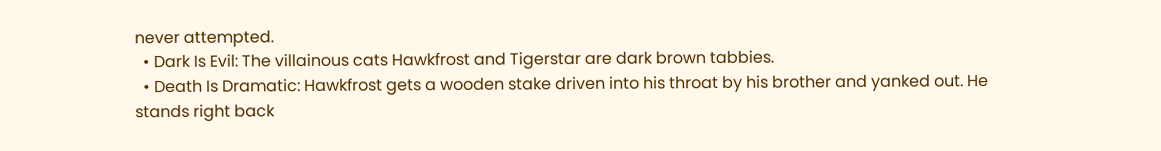never attempted.
  • Dark Is Evil: The villainous cats Hawkfrost and Tigerstar are dark brown tabbies.
  • Death Is Dramatic: Hawkfrost gets a wooden stake driven into his throat by his brother and yanked out. He stands right back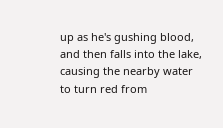up as he's gushing blood, and then falls into the lake, causing the nearby water to turn red from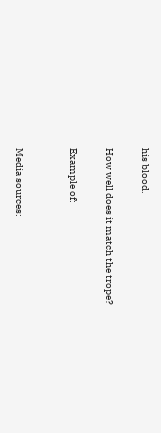his blood.

How well does it match the trope?

Example of:


Media sources: